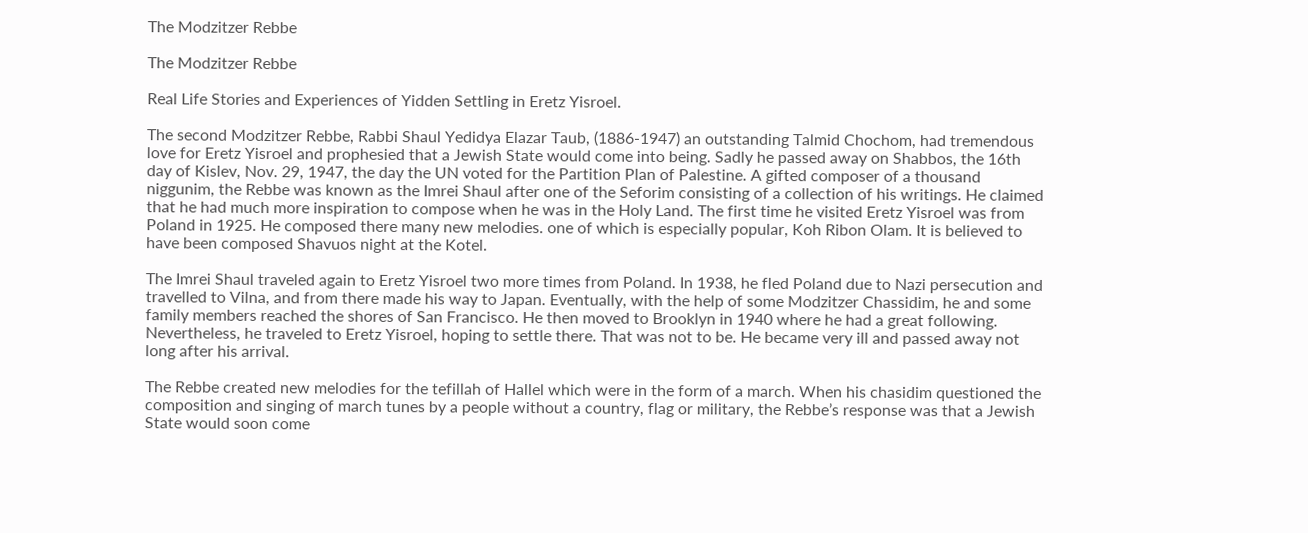The Modzitzer Rebbe

The Modzitzer Rebbe

Real Life Stories and Experiences of Yidden Settling in Eretz Yisroel.

The second Modzitzer Rebbe, Rabbi Shaul Yedidya Elazar Taub, (1886-1947) an outstanding Talmid Chochom, had tremendous love for Eretz Yisroel and prophesied that a Jewish State would come into being. Sadly he passed away on Shabbos, the 16th day of Kislev, Nov. 29, 1947, the day the UN voted for the Partition Plan of Palestine. A gifted composer of a thousand niggunim, the Rebbe was known as the Imrei Shaul after one of the Seforim consisting of a collection of his writings. He claimed that he had much more inspiration to compose when he was in the Holy Land. The first time he visited Eretz Yisroel was from Poland in 1925. He composed there many new melodies. one of which is especially popular, Koh Ribon Olam. It is believed to have been composed Shavuos night at the Kotel.

The Imrei Shaul traveled again to Eretz Yisroel two more times from Poland. In 1938, he fled Poland due to Nazi persecution and travelled to Vilna, and from there made his way to Japan. Eventually, with the help of some Modzitzer Chassidim, he and some family members reached the shores of San Francisco. He then moved to Brooklyn in 1940 where he had a great following. Nevertheless, he traveled to Eretz Yisroel, hoping to settle there. That was not to be. He became very ill and passed away not long after his arrival.

The Rebbe created new melodies for the tefillah of Hallel which were in the form of a march. When his chasidim questioned the composition and singing of march tunes by a people without a country, flag or military, the Rebbe’s response was that a Jewish State would soon come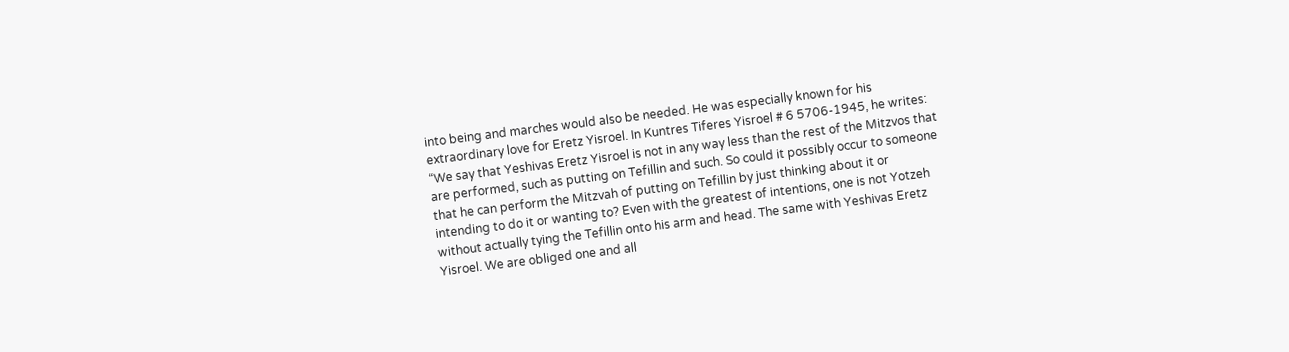into being and marches would also be needed. He was especially known for his extraordinary love for Eretz Yisroel. In Kuntres Tiferes Yisroel # 6 5706-1945, he writes: “We say that Yeshivas Eretz Yisroel is not in any way less than the rest of the Mitzvos that are performed, such as putting on Tefillin and such. So could it possibly occur to someone that he can perform the Mitzvah of putting on Tefillin by just thinking about it or intending to do it or wanting to? Even with the greatest of intentions, one is not Yotzeh without actually tying the Tefillin onto his arm and head. The same with Yeshivas Eretz Yisroel. We are obliged one and all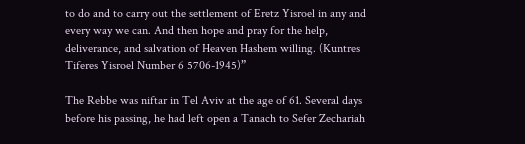to do and to carry out the settlement of Eretz Yisroel in any and every way we can. And then hope and pray for the help, deliverance, and salvation of Heaven Hashem willing. (Kuntres Tiferes Yisroel Number 6 5706-1945)”

The Rebbe was niftar in Tel Aviv at the age of 61. Several days before his passing, he had left open a Tanach to Sefer Zechariah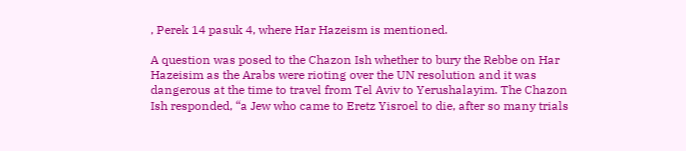, Perek 14 pasuk 4, where Har Hazeism is mentioned.

A question was posed to the Chazon Ish whether to bury the Rebbe on Har Hazeisim as the Arabs were rioting over the UN resolution and it was dangerous at the time to travel from Tel Aviv to Yerushalayim. The Chazon Ish responded, “a Jew who came to Eretz Yisroel to die, after so many trials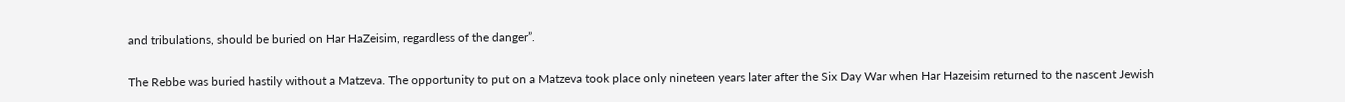and tribulations, should be buried on Har HaZeisim, regardless of the danger”.

The Rebbe was buried hastily without a Matzeva. The opportunity to put on a Matzeva took place only nineteen years later after the Six Day War when Har Hazeisim returned to the nascent Jewish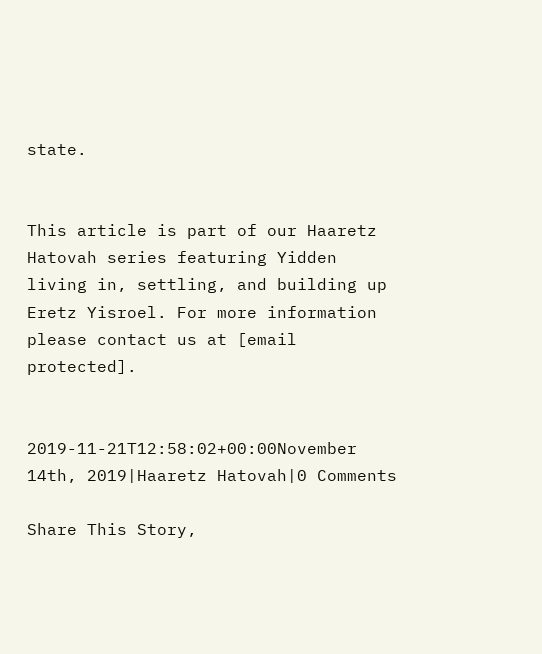state.


This article is part of our Haaretz Hatovah series featuring Yidden living in, settling, and building up Eretz Yisroel. For more information please contact us at [email protected].


2019-11-21T12:58:02+00:00November 14th, 2019|Haaretz Hatovah|0 Comments

Share This Story,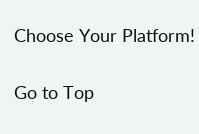Choose Your Platform!

Go to Top